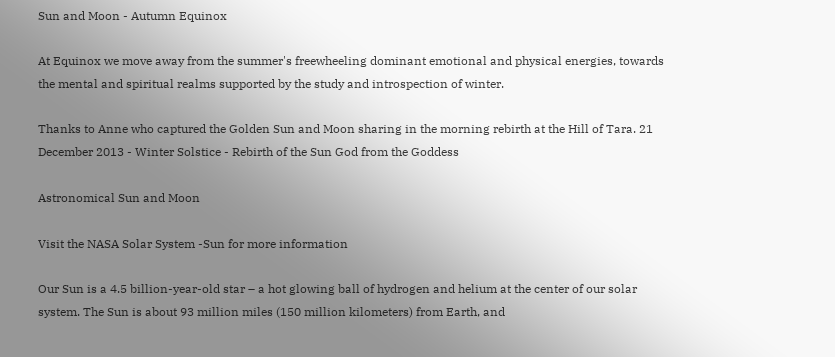Sun and Moon - Autumn Equinox

At Equinox we move away from the summer's freewheeling dominant emotional and physical energies, towards the mental and spiritual realms supported by the study and introspection of winter.

Thanks to Anne who captured the Golden Sun and Moon sharing in the morning rebirth at the Hill of Tara. 21 December 2013 - Winter Solstice - Rebirth of the Sun God from the Goddess

Astronomical Sun and Moon

Visit the NASA Solar System -Sun for more information

Our Sun is a 4.5 billion-year-old star – a hot glowing ball of hydrogen and helium at the center of our solar system. The Sun is about 93 million miles (150 million kilometers) from Earth, and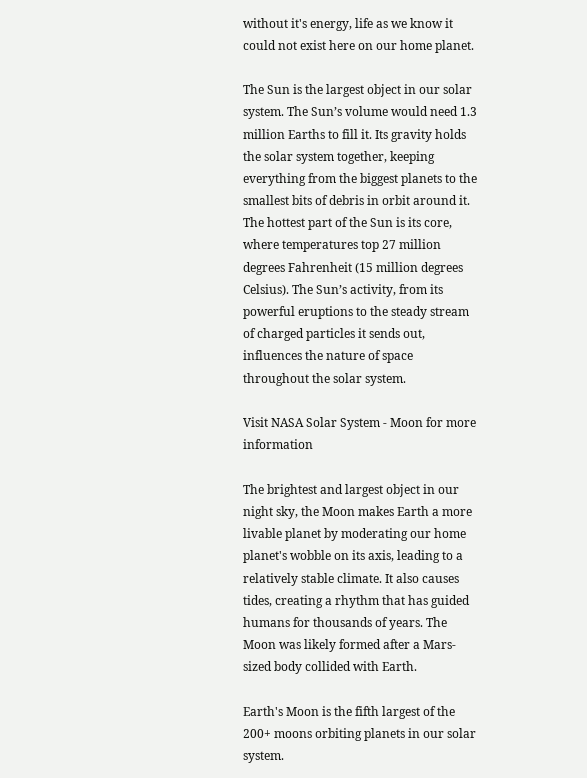without it's energy, life as we know it could not exist here on our home planet.

The Sun is the largest object in our solar system. The Sun’s volume would need 1.3 million Earths to fill it. Its gravity holds the solar system together, keeping everything from the biggest planets to the smallest bits of debris in orbit around it. The hottest part of the Sun is its core, where temperatures top 27 million degrees Fahrenheit (15 million degrees Celsius). The Sun’s activity, from its powerful eruptions to the steady stream of charged particles it sends out, influences the nature of space throughout the solar system.

Visit NASA Solar System - Moon for more information

The brightest and largest object in our night sky, the Moon makes Earth a more livable planet by moderating our home planet's wobble on its axis, leading to a relatively stable climate. It also causes tides, creating a rhythm that has guided humans for thousands of years. The Moon was likely formed after a Mars-sized body collided with Earth.

Earth's Moon is the fifth largest of the 200+ moons orbiting planets in our solar system.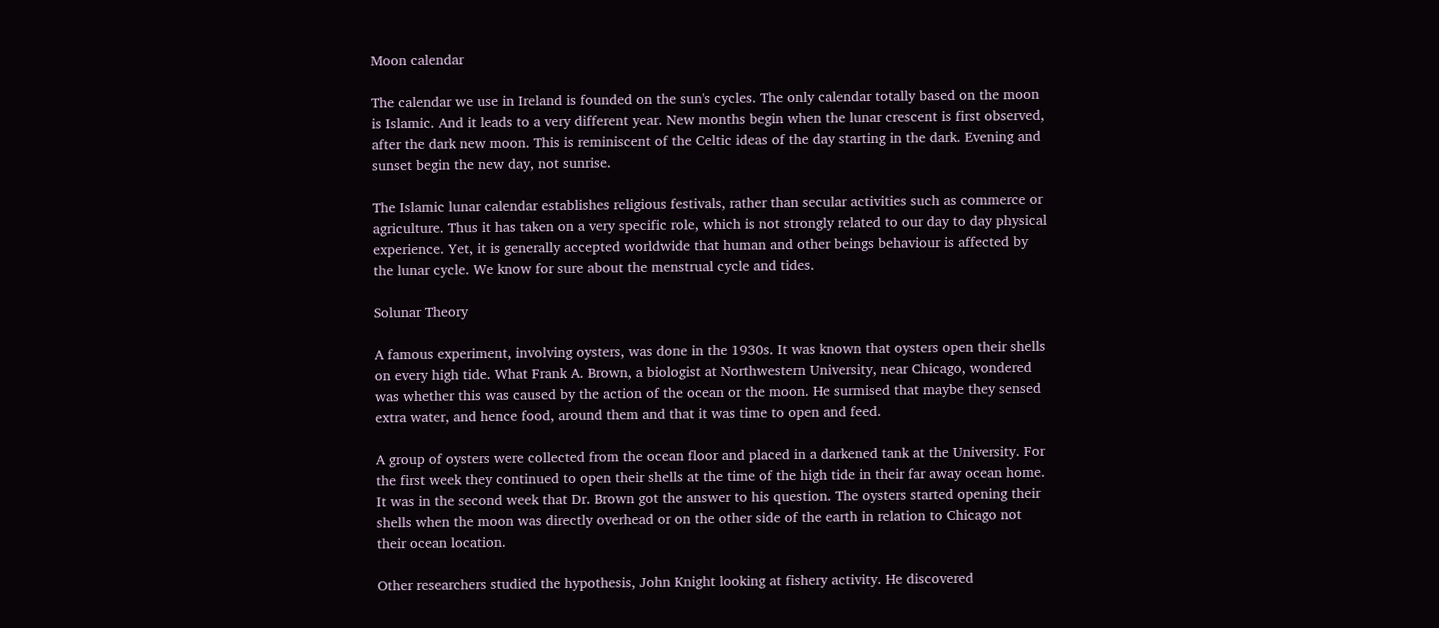Moon calendar

The calendar we use in Ireland is founded on the sun's cycles. The only calendar totally based on the moon is Islamic. And it leads to a very different year. New months begin when the lunar crescent is first observed, after the dark new moon. This is reminiscent of the Celtic ideas of the day starting in the dark. Evening and sunset begin the new day, not sunrise.

The Islamic lunar calendar establishes religious festivals, rather than secular activities such as commerce or agriculture. Thus it has taken on a very specific role, which is not strongly related to our day to day physical experience. Yet, it is generally accepted worldwide that human and other beings behaviour is affected by the lunar cycle. We know for sure about the menstrual cycle and tides.

Solunar Theory

A famous experiment, involving oysters, was done in the 1930s. It was known that oysters open their shells on every high tide. What Frank A. Brown, a biologist at Northwestern University, near Chicago, wondered was whether this was caused by the action of the ocean or the moon. He surmised that maybe they sensed extra water, and hence food, around them and that it was time to open and feed.

A group of oysters were collected from the ocean floor and placed in a darkened tank at the University. For the first week they continued to open their shells at the time of the high tide in their far away ocean home. It was in the second week that Dr. Brown got the answer to his question. The oysters started opening their shells when the moon was directly overhead or on the other side of the earth in relation to Chicago not their ocean location.

Other researchers studied the hypothesis, John Knight looking at fishery activity. He discovered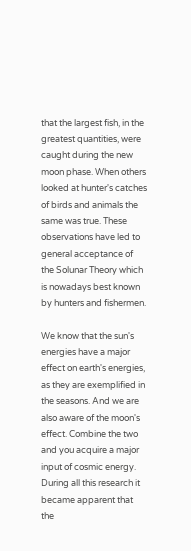that the largest fish, in the greatest quantities, were caught during the new moon phase. When others looked at hunter's catches of birds and animals the same was true. These observations have led to general acceptance of the Solunar Theory which is nowadays best known by hunters and fishermen.

We know that the sun's energies have a major effect on earth's energies, as they are exemplified in the seasons. And we are also aware of the moon's effect. Combine the two and you acquire a major input of cosmic energy. During all this research it became apparent that the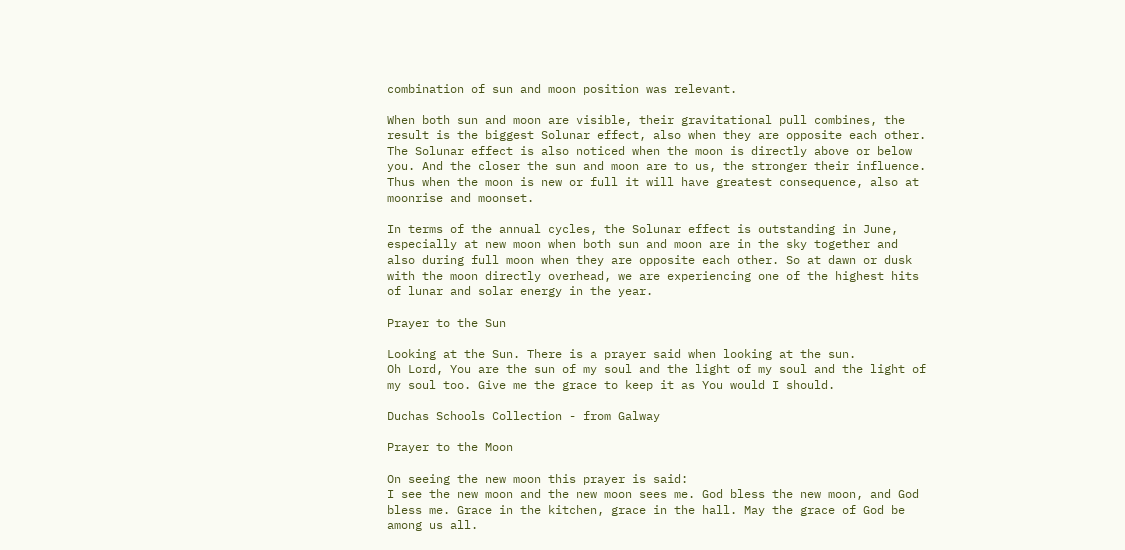combination of sun and moon position was relevant.

When both sun and moon are visible, their gravitational pull combines, the result is the biggest Solunar effect, also when they are opposite each other. The Solunar effect is also noticed when the moon is directly above or below you. And the closer the sun and moon are to us, the stronger their influence. Thus when the moon is new or full it will have greatest consequence, also at moonrise and moonset.

In terms of the annual cycles, the Solunar effect is outstanding in June, especially at new moon when both sun and moon are in the sky together and also during full moon when they are opposite each other. So at dawn or dusk with the moon directly overhead, we are experiencing one of the highest hits of lunar and solar energy in the year.

Prayer to the Sun

Looking at the Sun. There is a prayer said when looking at the sun.
Oh Lord, You are the sun of my soul and the light of my soul and the light of my soul too. Give me the grace to keep it as You would I should.

Duchas Schools Collection - from Galway

Prayer to the Moon

On seeing the new moon this prayer is said:
I see the new moon and the new moon sees me. God bless the new moon, and God bless me. Grace in the kitchen, grace in the hall. May the grace of God be among us all.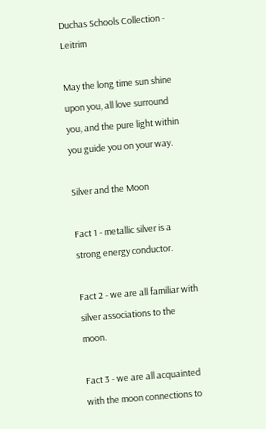Duchas Schools Collection - Leitrim

May the long time sun shine upon you, all love surround you, and the pure light within you guide you on your way.

Silver and the Moon

Fact 1 - metallic silver is a strong energy conductor.

Fact 2 - we are all familiar with silver associations to the moon.

Fact 3 - we are all acquainted with the moon connections to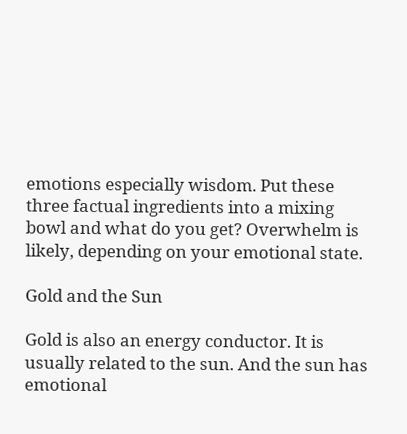emotions especially wisdom. Put these three factual ingredients into a mixing bowl and what do you get? Overwhelm is likely, depending on your emotional state.

Gold and the Sun

Gold is also an energy conductor. It is usually related to the sun. And the sun has emotional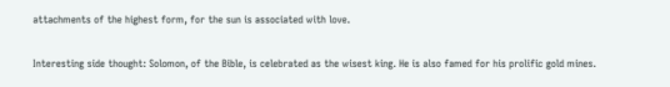attachments of the highest form, for the sun is associated with love.

Interesting side thought: Solomon, of the Bible, is celebrated as the wisest king. He is also famed for his prolific gold mines.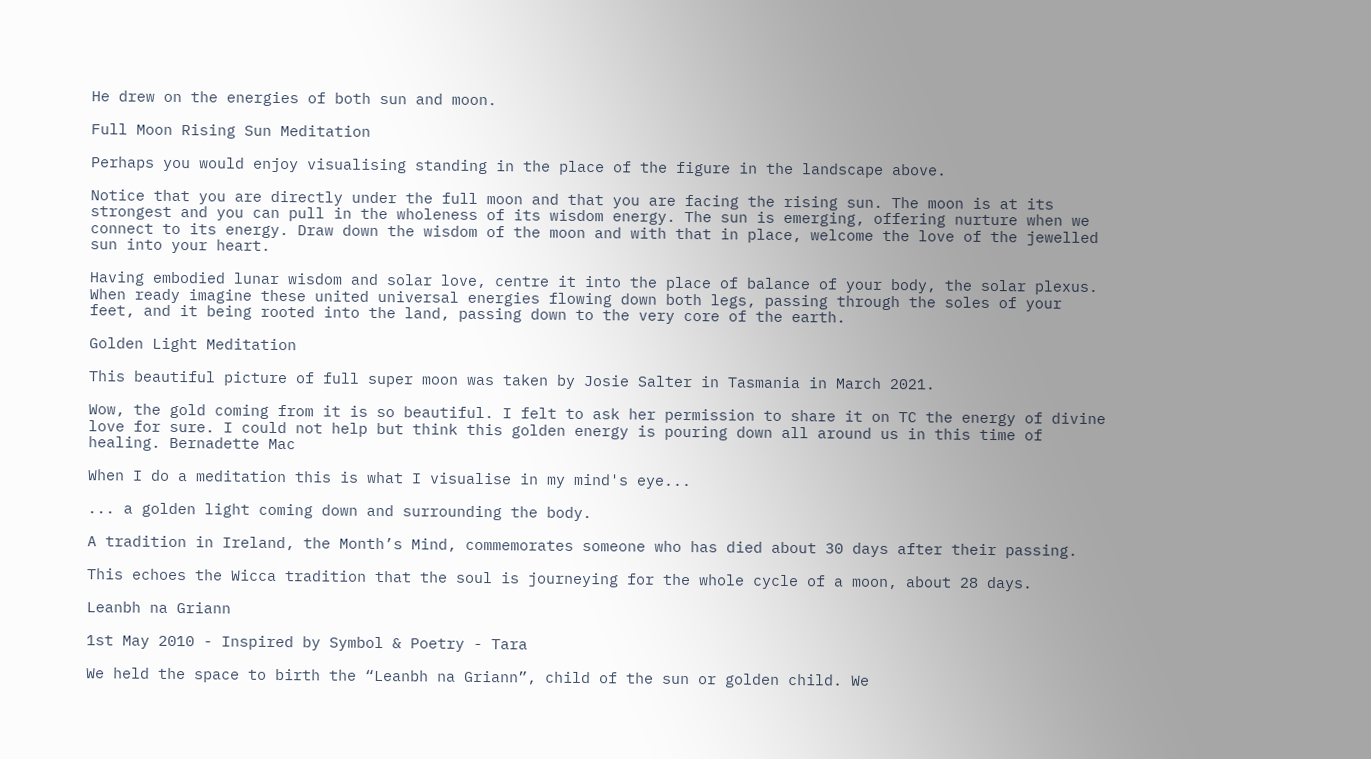He drew on the energies of both sun and moon.

Full Moon Rising Sun Meditation

Perhaps you would enjoy visualising standing in the place of the figure in the landscape above.

Notice that you are directly under the full moon and that you are facing the rising sun. The moon is at its strongest and you can pull in the wholeness of its wisdom energy. The sun is emerging, offering nurture when we connect to its energy. Draw down the wisdom of the moon and with that in place, welcome the love of the jewelled sun into your heart.

Having embodied lunar wisdom and solar love, centre it into the place of balance of your body, the solar plexus. When ready imagine these united universal energies flowing down both legs, passing through the soles of your feet, and it being rooted into the land, passing down to the very core of the earth.

Golden Light Meditation

This beautiful picture of full super moon was taken by Josie Salter in Tasmania in March 2021.

Wow, the gold coming from it is so beautiful. I felt to ask her permission to share it on TC the energy of divine love for sure. I could not help but think this golden energy is pouring down all around us in this time of healing. Bernadette Mac

When I do a meditation this is what I visualise in my mind's eye...

... a golden light coming down and surrounding the body.

A tradition in Ireland, the Month’s Mind, commemorates someone who has died about 30 days after their passing.

This echoes the Wicca tradition that the soul is journeying for the whole cycle of a moon, about 28 days.

Leanbh na Griann

1st May 2010 - Inspired by Symbol & Poetry - Tara

We held the space to birth the “Leanbh na Griann”, child of the sun or golden child. We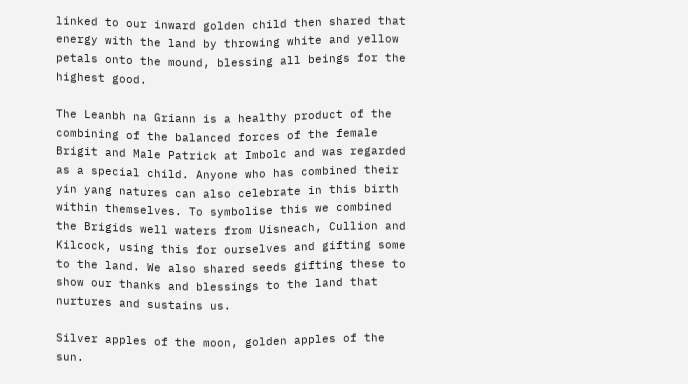linked to our inward golden child then shared that energy with the land by throwing white and yellow petals onto the mound, blessing all beings for the highest good.

The Leanbh na Griann is a healthy product of the combining of the balanced forces of the female Brigit and Male Patrick at Imbolc and was regarded as a special child. Anyone who has combined their yin yang natures can also celebrate in this birth within themselves. To symbolise this we combined the Brigids well waters from Uisneach, Cullion and Kilcock, using this for ourselves and gifting some to the land. We also shared seeds gifting these to show our thanks and blessings to the land that nurtures and sustains us.

Silver apples of the moon, golden apples of the sun.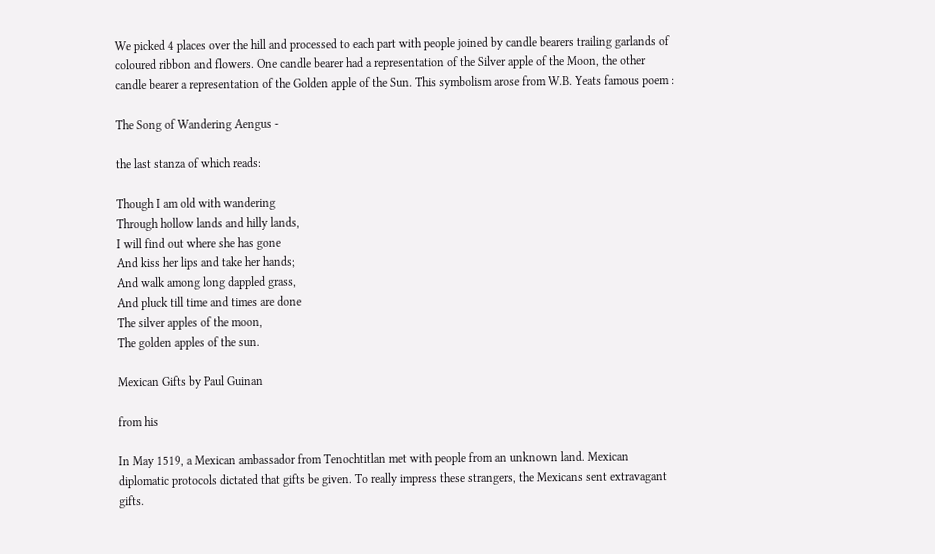We picked 4 places over the hill and processed to each part with people joined by candle bearers trailing garlands of coloured ribbon and flowers. One candle bearer had a representation of the Silver apple of the Moon, the other candle bearer a representation of the Golden apple of the Sun. This symbolism arose from W.B. Yeats famous poem :

The Song of Wandering Aengus -

the last stanza of which reads:

Though I am old with wandering
Through hollow lands and hilly lands,
I will find out where she has gone
And kiss her lips and take her hands;
And walk among long dappled grass,
And pluck till time and times are done
The silver apples of the moon,
The golden apples of the sun.

Mexican Gifts by Paul Guinan

from his

In May 1519, a Mexican ambassador from Tenochtitlan met with people from an unknown land. Mexican diplomatic protocols dictated that gifts be given. To really impress these strangers, the Mexicans sent extravagant gifts.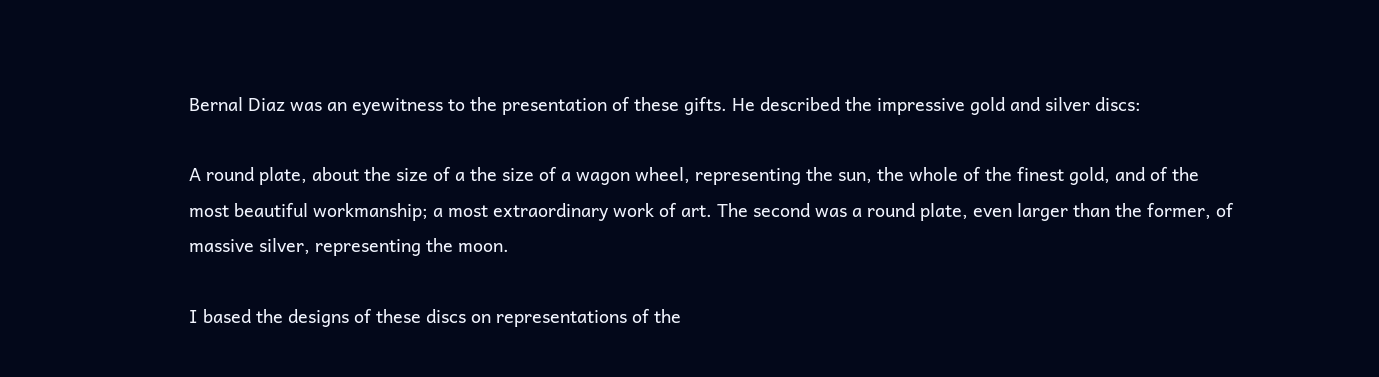Bernal Diaz was an eyewitness to the presentation of these gifts. He described the impressive gold and silver discs:

A round plate, about the size of a the size of a wagon wheel, representing the sun, the whole of the finest gold, and of the most beautiful workmanship; a most extraordinary work of art. The second was a round plate, even larger than the former, of massive silver, representing the moon.

I based the designs of these discs on representations of the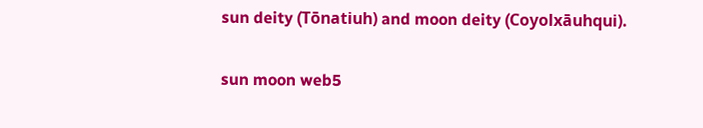sun deity (Tōnatiuh) and moon deity (Coyolxāuhqui).

sun moon web5